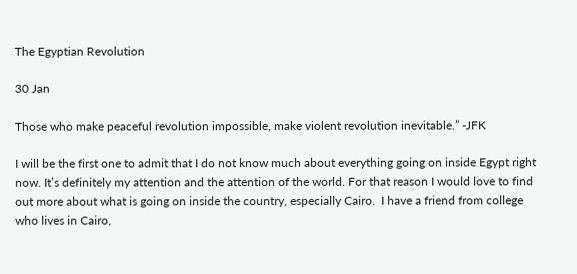The Egyptian Revolution

30 Jan

Those who make peaceful revolution impossible, make violent revolution inevitable.” -JFK

I will be the first one to admit that I do not know much about everything going on inside Egypt right now. It’s definitely my attention and the attention of the world. For that reason I would love to find out more about what is going on inside the country, especially Cairo.  I have a friend from college who lives in Cairo,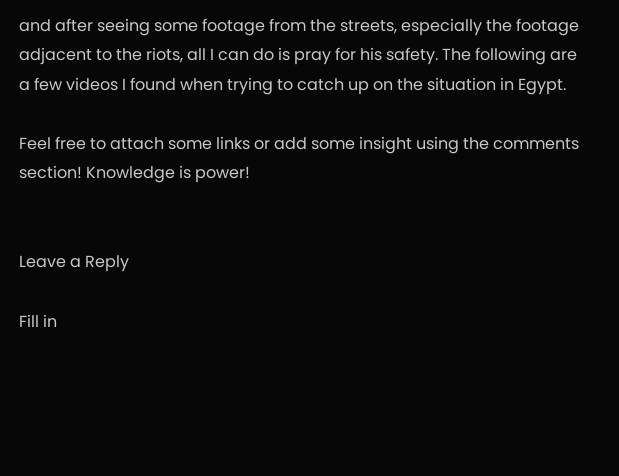and after seeing some footage from the streets, especially the footage adjacent to the riots, all I can do is pray for his safety. The following are a few videos I found when trying to catch up on the situation in Egypt.

Feel free to attach some links or add some insight using the comments section! Knowledge is power!


Leave a Reply

Fill in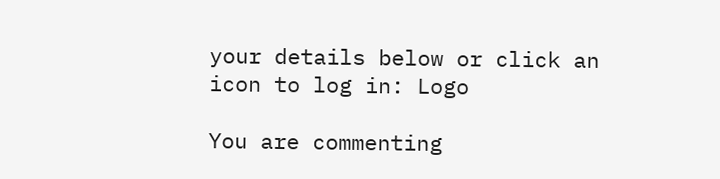your details below or click an icon to log in: Logo

You are commenting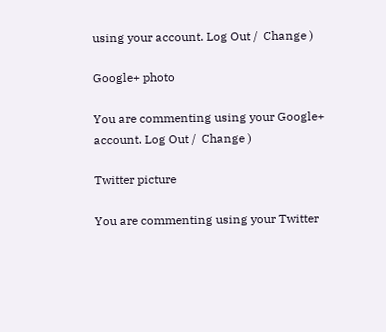using your account. Log Out /  Change )

Google+ photo

You are commenting using your Google+ account. Log Out /  Change )

Twitter picture

You are commenting using your Twitter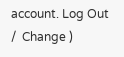account. Log Out /  Change )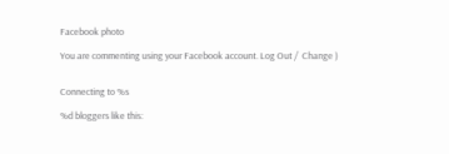Facebook photo

You are commenting using your Facebook account. Log Out /  Change )


Connecting to %s

%d bloggers like this: